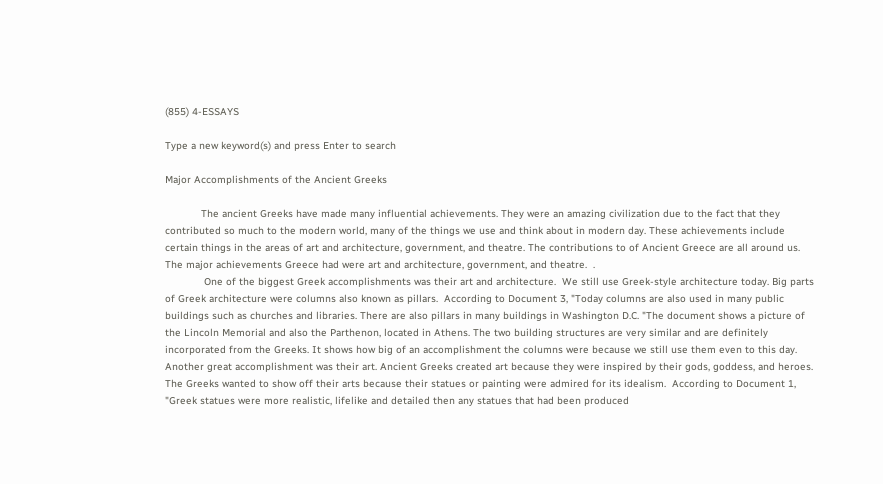(855) 4-ESSAYS

Type a new keyword(s) and press Enter to search

Major Accomplishments of the Ancient Greeks

            The ancient Greeks have made many influential achievements. They were an amazing civilization due to the fact that they contributed so much to the modern world, many of the things we use and think about in modern day. These achievements include certain things in the areas of art and architecture, government, and theatre. The contributions to of Ancient Greece are all around us. The major achievements Greece had were art and architecture, government, and theatre.  .
             One of the biggest Greek accomplishments was their art and architecture.  We still use Greek-style architecture today. Big parts of Greek architecture were columns also known as pillars.  According to Document 3, "Today columns are also used in many public buildings such as churches and libraries. There are also pillars in many buildings in Washington D.C. "The document shows a picture of the Lincoln Memorial and also the Parthenon, located in Athens. The two building structures are very similar and are definitely incorporated from the Greeks. It shows how big of an accomplishment the columns were because we still use them even to this day. Another great accomplishment was their art. Ancient Greeks created art because they were inspired by their gods, goddess, and heroes.  The Greeks wanted to show off their arts because their statues or painting were admired for its idealism.  According to Document 1, "Greek statues were more realistic, lifelike and detailed then any statues that had been produced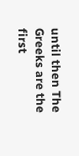until then The Greeks are the first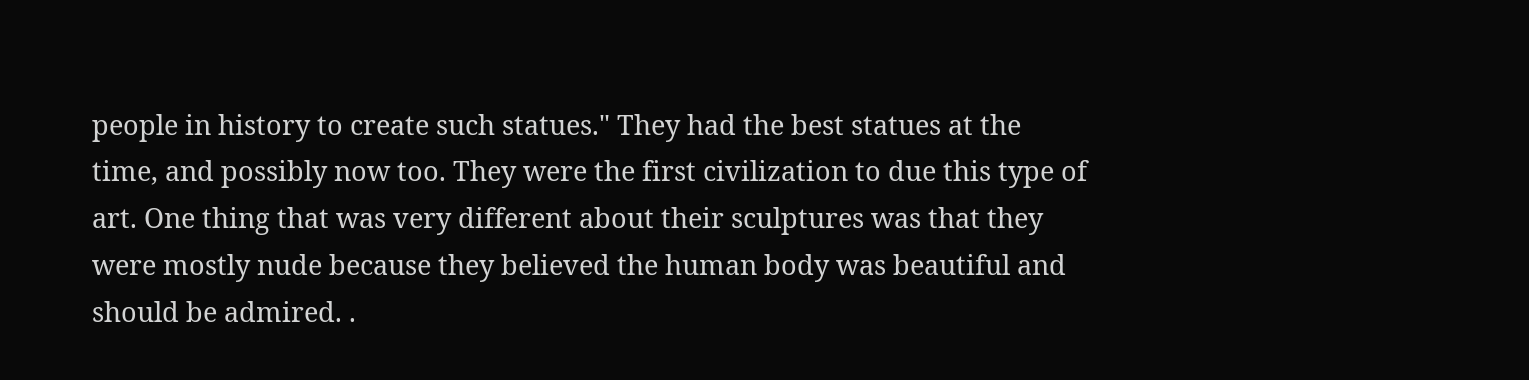people in history to create such statues." They had the best statues at the time, and possibly now too. They were the first civilization to due this type of art. One thing that was very different about their sculptures was that they were mostly nude because they believed the human body was beautiful and should be admired. .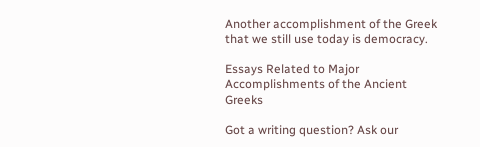Another accomplishment of the Greek that we still use today is democracy.

Essays Related to Major Accomplishments of the Ancient Greeks

Got a writing question? Ask our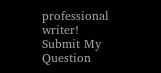professional writer!
Submit My Question